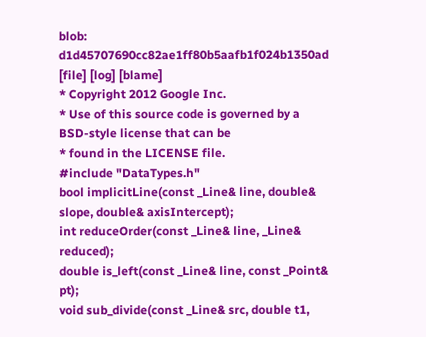blob: d1d45707690cc82ae1ff80b5aafb1f024b1350ad [file] [log] [blame]
* Copyright 2012 Google Inc.
* Use of this source code is governed by a BSD-style license that can be
* found in the LICENSE file.
#include "DataTypes.h"
bool implicitLine(const _Line& line, double& slope, double& axisIntercept);
int reduceOrder(const _Line& line, _Line& reduced);
double is_left(const _Line& line, const _Point& pt);
void sub_divide(const _Line& src, double t1,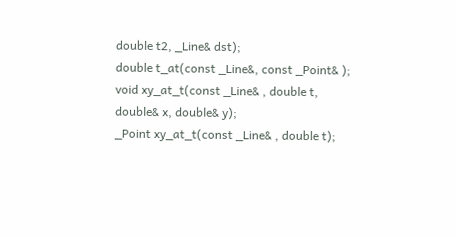double t2, _Line& dst);
double t_at(const _Line&, const _Point& );
void xy_at_t(const _Line& , double t, double& x, double& y);
_Point xy_at_t(const _Line& , double t);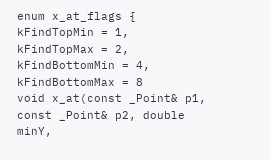enum x_at_flags {
kFindTopMin = 1,
kFindTopMax = 2,
kFindBottomMin = 4,
kFindBottomMax = 8
void x_at(const _Point& p1, const _Point& p2, double minY,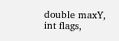double maxY,
int flags,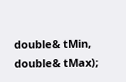double& tMin, double& tMax);